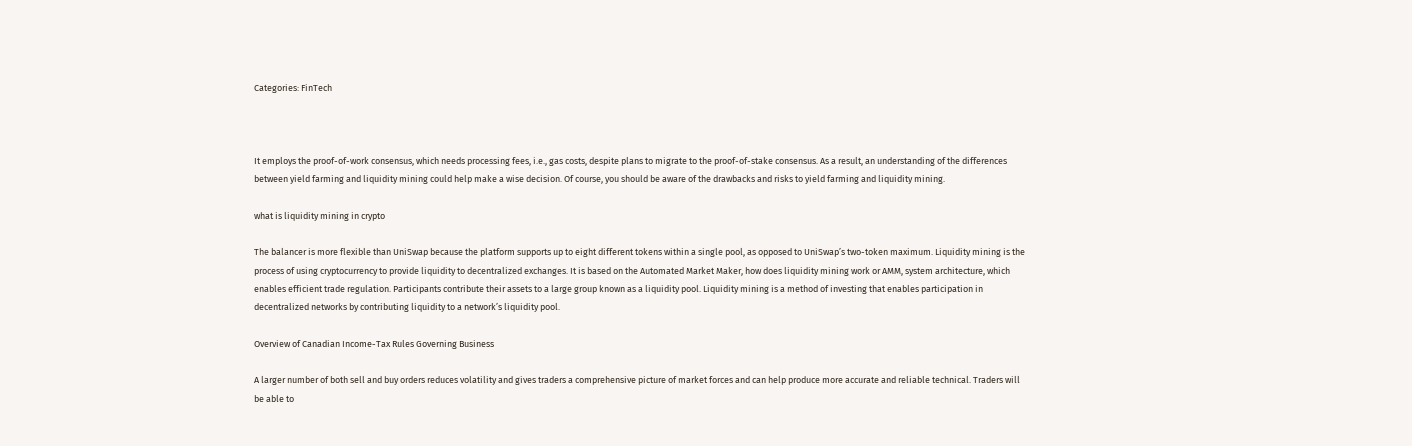Categories: FinTech



It employs the proof-of-work consensus, which needs processing fees, i.e., gas costs, despite plans to migrate to the proof-of-stake consensus. As a result, an understanding of the differences between yield farming and liquidity mining could help make a wise decision. Of course, you should be aware of the drawbacks and risks to yield farming and liquidity mining.

what is liquidity mining in crypto

The balancer is more flexible than UniSwap because the platform supports up to eight different tokens within a single pool, as opposed to UniSwap’s two-token maximum. Liquidity mining is the process of using cryptocurrency to provide liquidity to decentralized exchanges. It is based on the Automated Market Maker, how does liquidity mining work or AMM, system architecture, which enables efficient trade regulation. Participants contribute their assets to a large group known as a liquidity pool. Liquidity mining is a method of investing that enables participation in decentralized networks by contributing liquidity to a network’s liquidity pool.

Overview of Canadian Income-Tax Rules Governing Business

A larger number of both sell and buy orders reduces volatility and gives traders a comprehensive picture of market forces and can help produce more accurate and reliable technical. Traders will be able to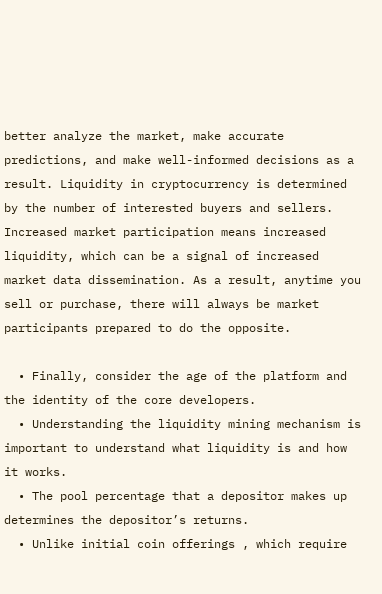better analyze the market, make accurate predictions, and make well-informed decisions as a result. Liquidity in cryptocurrency is determined by the number of interested buyers and sellers. Increased market participation means increased liquidity, which can be a signal of increased market data dissemination. As a result, anytime you sell or purchase, there will always be market participants prepared to do the opposite.

  • Finally, consider the age of the platform and the identity of the core developers.
  • Understanding the liquidity mining mechanism is important to understand what liquidity is and how it works.
  • The pool percentage that a depositor makes up determines the depositor’s returns.
  • Unlike initial coin offerings , which require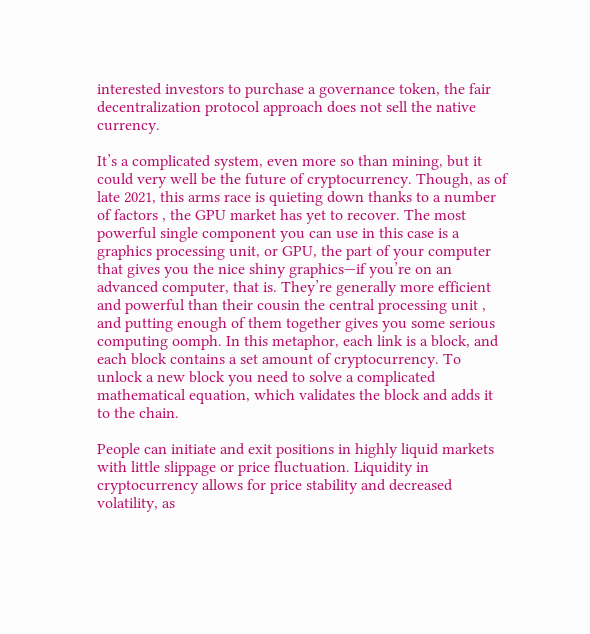interested investors to purchase a governance token, the fair decentralization protocol approach does not sell the native currency.

It’s a complicated system, even more so than mining, but it could very well be the future of cryptocurrency. Though, as of late 2021, this arms race is quieting down thanks to a number of factors , the GPU market has yet to recover. The most powerful single component you can use in this case is a graphics processing unit, or GPU, the part of your computer that gives you the nice shiny graphics—if you’re on an advanced computer, that is. They’re generally more efficient and powerful than their cousin the central processing unit , and putting enough of them together gives you some serious computing oomph. In this metaphor, each link is a block, and each block contains a set amount of cryptocurrency. To unlock a new block you need to solve a complicated mathematical equation, which validates the block and adds it to the chain.

People can initiate and exit positions in highly liquid markets with little slippage or price fluctuation. Liquidity in cryptocurrency allows for price stability and decreased volatility, as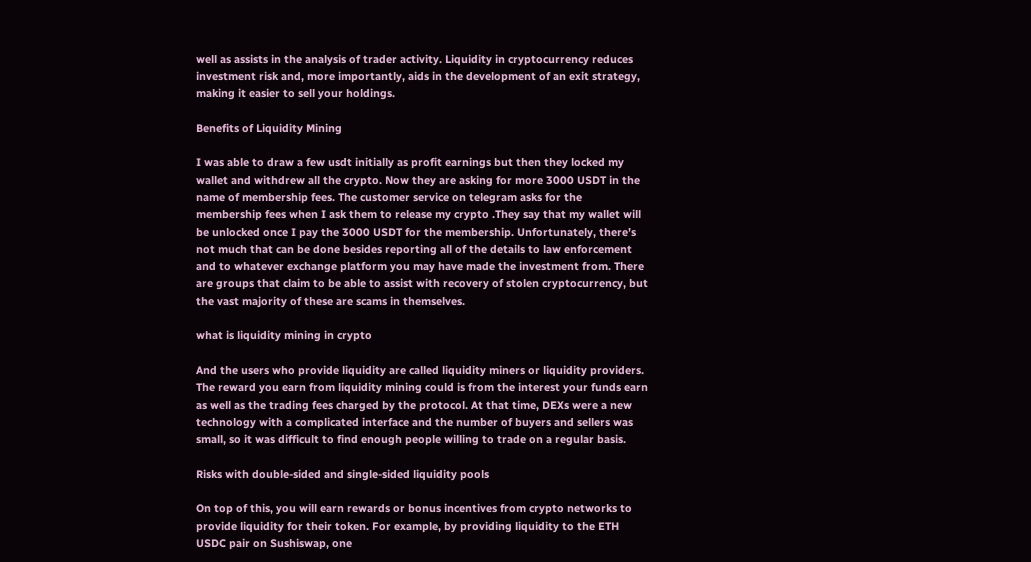well as assists in the analysis of trader activity. Liquidity in cryptocurrency reduces investment risk and, more importantly, aids in the development of an exit strategy, making it easier to sell your holdings.

Benefits of Liquidity Mining

I was able to draw a few usdt initially as profit earnings but then they locked my wallet and withdrew all the crypto. Now they are asking for more 3000 USDT in the name of membership fees. The customer service on telegram asks for the membership fees when I ask them to release my crypto .They say that my wallet will be unlocked once I pay the 3000 USDT for the membership. Unfortunately, there’s not much that can be done besides reporting all of the details to law enforcement and to whatever exchange platform you may have made the investment from. There are groups that claim to be able to assist with recovery of stolen cryptocurrency, but the vast majority of these are scams in themselves.

what is liquidity mining in crypto

And the users who provide liquidity are called liquidity miners or liquidity providers. The reward you earn from liquidity mining could is from the interest your funds earn as well as the trading fees charged by the protocol. At that time, DEXs were a new technology with a complicated interface and the number of buyers and sellers was small, so it was difficult to find enough people willing to trade on a regular basis.

Risks with double-sided and single-sided liquidity pools

On top of this, you will earn rewards or bonus incentives from crypto networks to provide liquidity for their token. For example, by providing liquidity to the ETH USDC pair on Sushiswap, one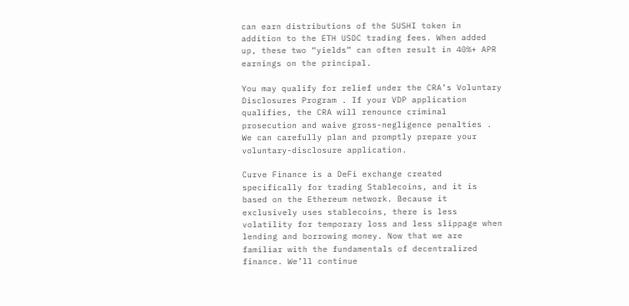can earn distributions of the SUSHI token in addition to the ETH USDC trading fees. When added up, these two “yields” can often result in 40%+ APR earnings on the principal.

You may qualify for relief under the CRA’s Voluntary Disclosures Program . If your VDP application qualifies, the CRA will renounce criminal prosecution and waive gross-negligence penalties . We can carefully plan and promptly prepare your voluntary-disclosure application.

Curve Finance is a DeFi exchange created specifically for trading Stablecoins, and it is based on the Ethereum network. Because it exclusively uses stablecoins, there is less volatility for temporary loss and less slippage when lending and borrowing money. Now that we are familiar with the fundamentals of decentralized finance. We’ll continue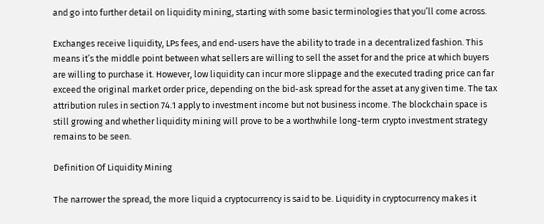and go into further detail on liquidity mining, starting with some basic terminologies that you’ll come across.

Exchanges receive liquidity, LPs fees, and end-users have the ability to trade in a decentralized fashion. This means it’s the middle point between what sellers are willing to sell the asset for and the price at which buyers are willing to purchase it. However, low liquidity can incur more slippage and the executed trading price can far exceed the original market order price, depending on the bid-ask spread for the asset at any given time. The tax attribution rules in section 74.1 apply to investment income but not business income. The blockchain space is still growing and whether liquidity mining will prove to be a worthwhile long-term crypto investment strategy remains to be seen.

Definition Of Liquidity Mining

The narrower the spread, the more liquid a cryptocurrency is said to be. Liquidity in cryptocurrency makes it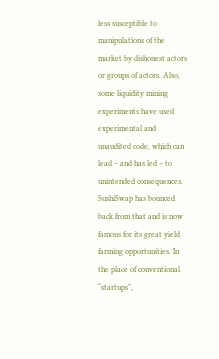less susceptible to manipulations of the market by dishonest actors or groups of actors. Also, some liquidity mining experiments have used experimental and unaudited code, which can lead – and has led – to unintended consequences. SushiSwap has bounced back from that and is now famous for its great yield farming opportunities. In the place of conventional “startups”,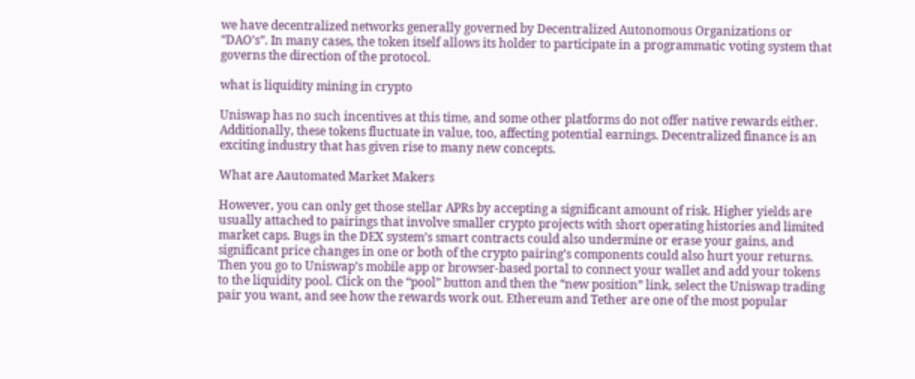we have decentralized networks generally governed by Decentralized Autonomous Organizations or “DAO’s”. In many cases, the token itself allows its holder to participate in a programmatic voting system that governs the direction of the protocol.

what is liquidity mining in crypto

Uniswap has no such incentives at this time, and some other platforms do not offer native rewards either. Additionally, these tokens fluctuate in value, too, affecting potential earnings. Decentralized finance is an exciting industry that has given rise to many new concepts.

What are Aautomated Market Makers

However, you can only get those stellar APRs by accepting a significant amount of risk. Higher yields are usually attached to pairings that involve smaller crypto projects with short operating histories and limited market caps. Bugs in the DEX system’s smart contracts could also undermine or erase your gains, and significant price changes in one or both of the crypto pairing’s components could also hurt your returns. Then you go to Uniswap’s mobile app or browser-based portal to connect your wallet and add your tokens to the liquidity pool. Click on the “pool” button and then the “new position” link, select the Uniswap trading pair you want, and see how the rewards work out. Ethereum and Tether are one of the most popular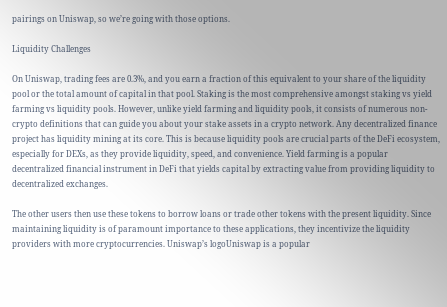pairings on Uniswap, so we’re going with those options.

Liquidity Challenges

On Uniswap, trading fees are 0.3%, and you earn a fraction of this equivalent to your share of the liquidity pool or the total amount of capital in that pool. Staking is the most comprehensive amongst staking vs yield farming vs liquidity pools. However, unlike yield farming and liquidity pools, it consists of numerous non-crypto definitions that can guide you about your stake assets in a crypto network. Any decentralized finance project has liquidity mining at its core. This is because liquidity pools are crucial parts of the DeFi ecosystem, especially for DEXs, as they provide liquidity, speed, and convenience. Yield farming is a popular decentralized financial instrument in DeFi that yields capital by extracting value from providing liquidity to decentralized exchanges.

The other users then use these tokens to borrow loans or trade other tokens with the present liquidity. Since maintaining liquidity is of paramount importance to these applications, they incentivize the liquidity providers with more cryptocurrencies. Uniswap’s logoUniswap is a popular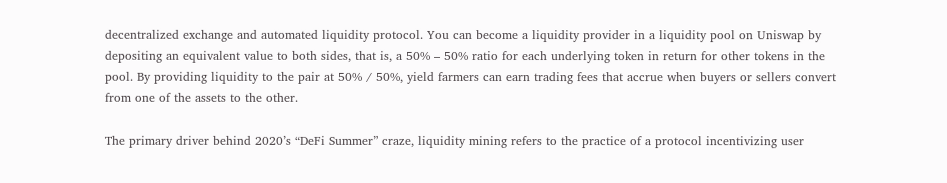decentralized exchange and automated liquidity protocol. You can become a liquidity provider in a liquidity pool on Uniswap by depositing an equivalent value to both sides, that is, a 50% – 50% ratio for each underlying token in return for other tokens in the pool. By providing liquidity to the pair at 50% / 50%, yield farmers can earn trading fees that accrue when buyers or sellers convert from one of the assets to the other.

The primary driver behind 2020’s “DeFi Summer” craze, liquidity mining refers to the practice of a protocol incentivizing user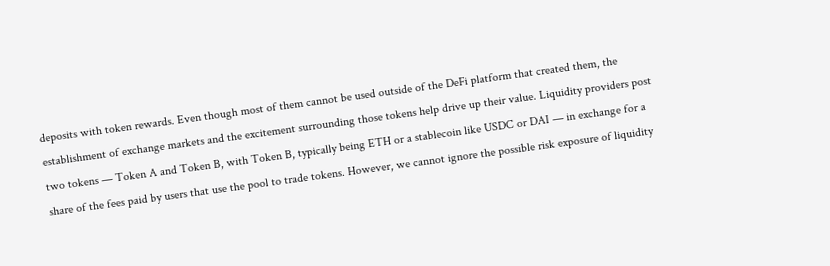deposits with token rewards. Even though most of them cannot be used outside of the DeFi platform that created them, the establishment of exchange markets and the excitement surrounding those tokens help drive up their value. Liquidity providers post two tokens — Token A and Token B, with Token B, typically being ETH or a stablecoin like USDC or DAI — in exchange for a share of the fees paid by users that use the pool to trade tokens. However, we cannot ignore the possible risk exposure of liquidity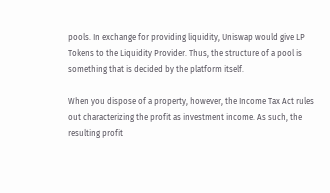pools. In exchange for providing liquidity, Uniswap would give LP Tokens to the Liquidity Provider. Thus, the structure of a pool is something that is decided by the platform itself.

When you dispose of a property, however, the Income Tax Act rules out characterizing the profit as investment income. As such, the resulting profit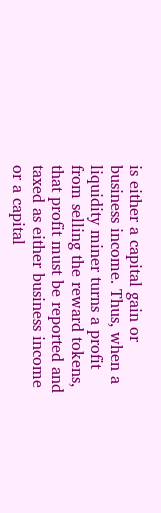is either a capital gain or business income. Thus, when a liquidity miner turns a profit from selling the reward tokens, that profit must be reported and taxed as either business income or a capital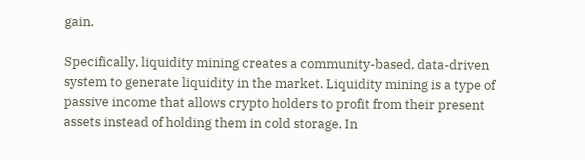gain.

Specifically, liquidity mining creates a community-based, data-driven system to generate liquidity in the market. Liquidity mining is a type of passive income that allows crypto holders to profit from their present assets instead of holding them in cold storage. In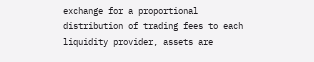exchange for a proportional distribution of trading fees to each liquidity provider, assets are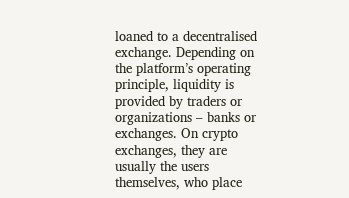loaned to a decentralised exchange. Depending on the platform’s operating principle, liquidity is provided by traders or organizations – banks or exchanges. On crypto exchanges, they are usually the users themselves, who place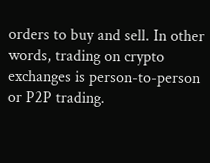orders to buy and sell. In other words, trading on crypto exchanges is person-to-person or P2P trading.